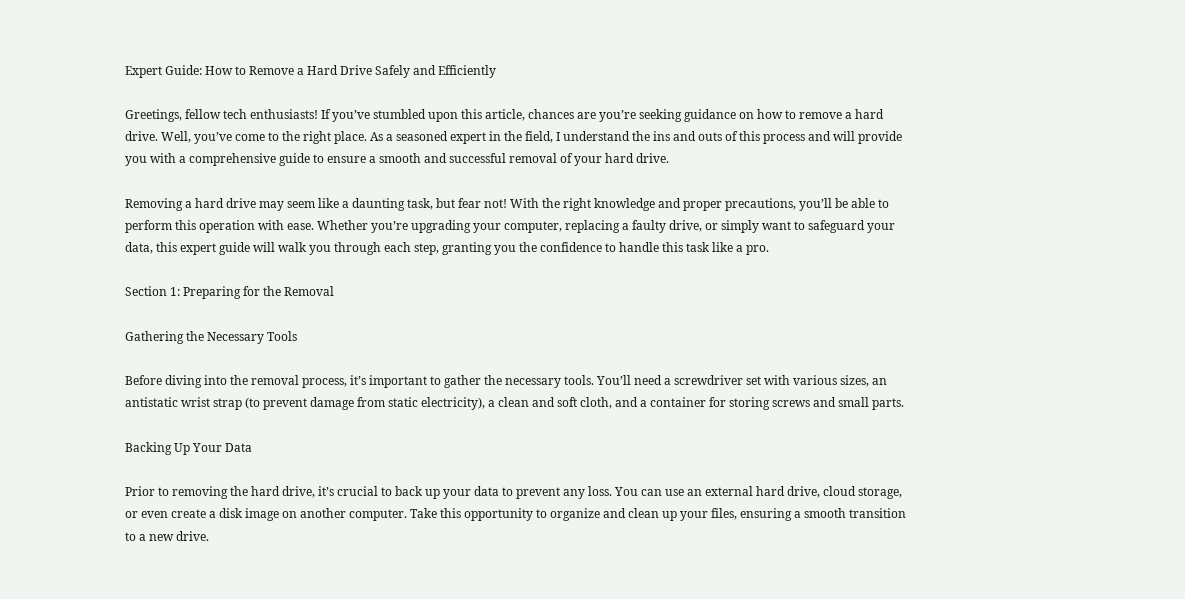Expert Guide: How to Remove a Hard Drive Safely and Efficiently

Greetings, fellow tech enthusiasts! If you’ve stumbled upon this article, chances are you’re seeking guidance on how to remove a hard drive. Well, you’ve come to the right place. As a seasoned expert in the field, I understand the ins and outs of this process and will provide you with a comprehensive guide to ensure a smooth and successful removal of your hard drive.

Removing a hard drive may seem like a daunting task, but fear not! With the right knowledge and proper precautions, you’ll be able to perform this operation with ease. Whether you’re upgrading your computer, replacing a faulty drive, or simply want to safeguard your data, this expert guide will walk you through each step, granting you the confidence to handle this task like a pro.

Section 1: Preparing for the Removal

Gathering the Necessary Tools

Before diving into the removal process, it’s important to gather the necessary tools. You’ll need a screwdriver set with various sizes, an antistatic wrist strap (to prevent damage from static electricity), a clean and soft cloth, and a container for storing screws and small parts.

Backing Up Your Data

Prior to removing the hard drive, it’s crucial to back up your data to prevent any loss. You can use an external hard drive, cloud storage, or even create a disk image on another computer. Take this opportunity to organize and clean up your files, ensuring a smooth transition to a new drive.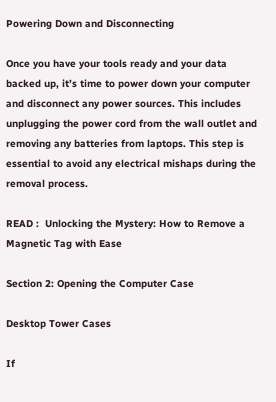Powering Down and Disconnecting

Once you have your tools ready and your data backed up, it’s time to power down your computer and disconnect any power sources. This includes unplugging the power cord from the wall outlet and removing any batteries from laptops. This step is essential to avoid any electrical mishaps during the removal process.

READ :  Unlocking the Mystery: How to Remove a Magnetic Tag with Ease

Section 2: Opening the Computer Case

Desktop Tower Cases

If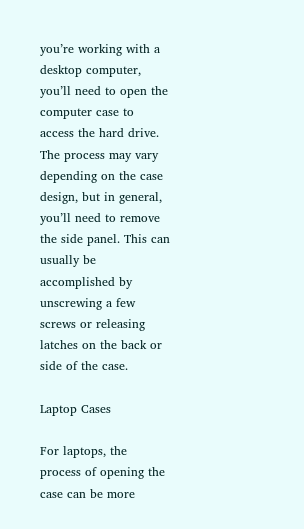you’re working with a desktop computer, you’ll need to open the computer case to access the hard drive. The process may vary depending on the case design, but in general, you’ll need to remove the side panel. This can usually be accomplished by unscrewing a few screws or releasing latches on the back or side of the case.

Laptop Cases

For laptops, the process of opening the case can be more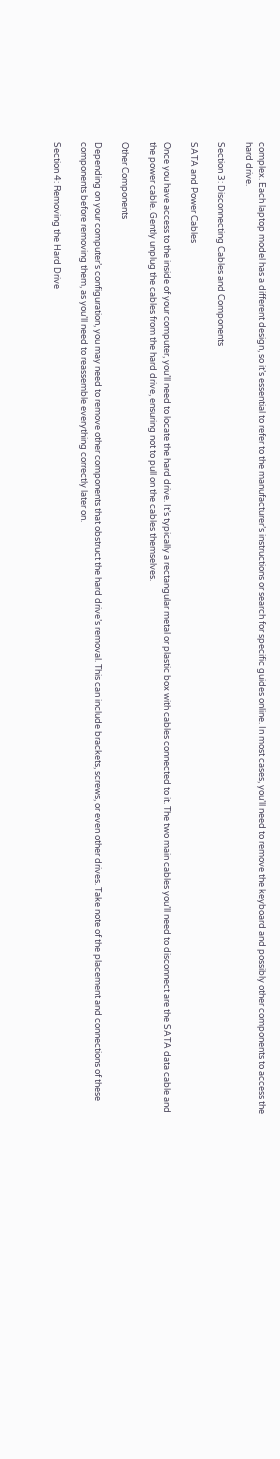complex. Each laptop model has a different design, so it’s essential to refer to the manufacturer’s instructions or search for specific guides online. In most cases, you’ll need to remove the keyboard and possibly other components to access the hard drive.

Section 3: Disconnecting Cables and Components

SATA and Power Cables

Once you have access to the inside of your computer, you’ll need to locate the hard drive. It’s typically a rectangular metal or plastic box with cables connected to it. The two main cables you’ll need to disconnect are the SATA data cable and the power cable. Gently unplug the cables from the hard drive, ensuring not to pull on the cables themselves.

Other Components

Depending on your computer’s configuration, you may need to remove other components that obstruct the hard drive’s removal. This can include brackets, screws, or even other drives. Take note of the placement and connections of these components before removing them, as you’ll need to reassemble everything correctly later on.

Section 4: Removing the Hard Drive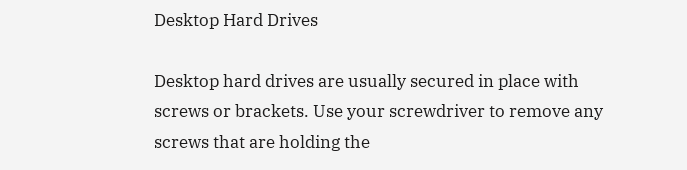Desktop Hard Drives

Desktop hard drives are usually secured in place with screws or brackets. Use your screwdriver to remove any screws that are holding the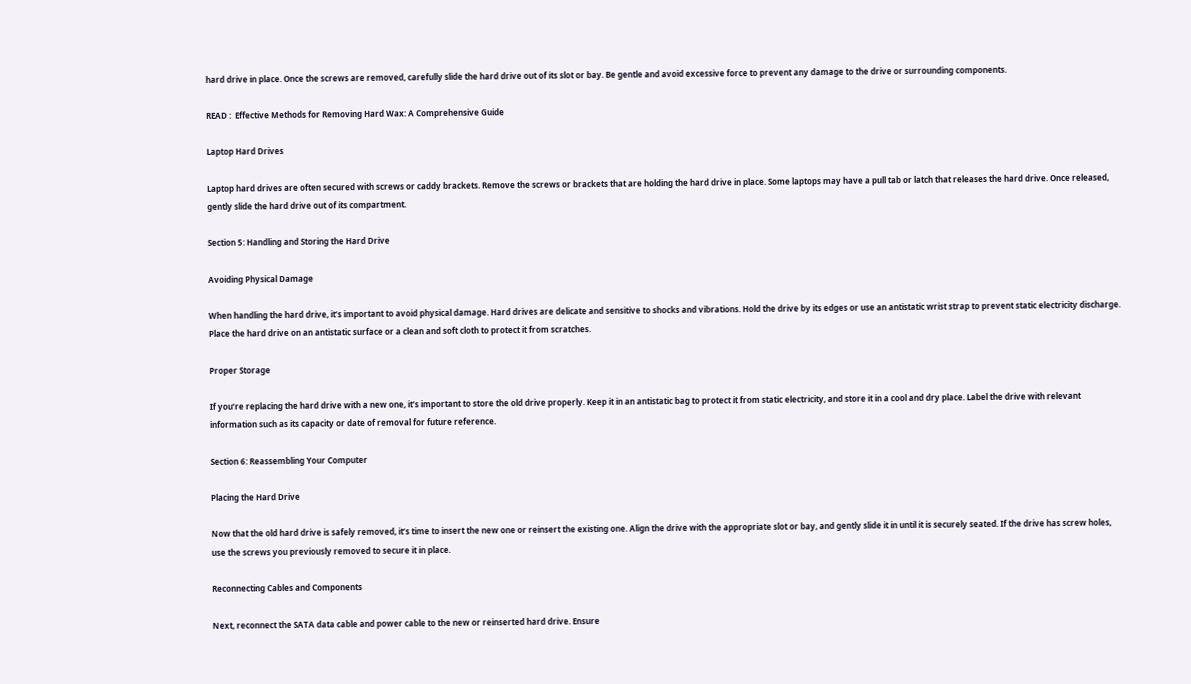hard drive in place. Once the screws are removed, carefully slide the hard drive out of its slot or bay. Be gentle and avoid excessive force to prevent any damage to the drive or surrounding components.

READ :  Effective Methods for Removing Hard Wax: A Comprehensive Guide

Laptop Hard Drives

Laptop hard drives are often secured with screws or caddy brackets. Remove the screws or brackets that are holding the hard drive in place. Some laptops may have a pull tab or latch that releases the hard drive. Once released, gently slide the hard drive out of its compartment.

Section 5: Handling and Storing the Hard Drive

Avoiding Physical Damage

When handling the hard drive, it’s important to avoid physical damage. Hard drives are delicate and sensitive to shocks and vibrations. Hold the drive by its edges or use an antistatic wrist strap to prevent static electricity discharge. Place the hard drive on an antistatic surface or a clean and soft cloth to protect it from scratches.

Proper Storage

If you’re replacing the hard drive with a new one, it’s important to store the old drive properly. Keep it in an antistatic bag to protect it from static electricity, and store it in a cool and dry place. Label the drive with relevant information such as its capacity or date of removal for future reference.

Section 6: Reassembling Your Computer

Placing the Hard Drive

Now that the old hard drive is safely removed, it’s time to insert the new one or reinsert the existing one. Align the drive with the appropriate slot or bay, and gently slide it in until it is securely seated. If the drive has screw holes, use the screws you previously removed to secure it in place.

Reconnecting Cables and Components

Next, reconnect the SATA data cable and power cable to the new or reinserted hard drive. Ensure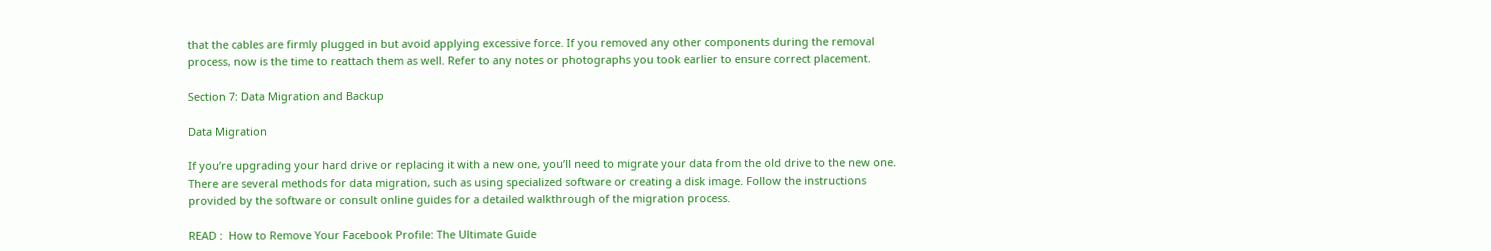that the cables are firmly plugged in but avoid applying excessive force. If you removed any other components during the removal process, now is the time to reattach them as well. Refer to any notes or photographs you took earlier to ensure correct placement.

Section 7: Data Migration and Backup

Data Migration

If you’re upgrading your hard drive or replacing it with a new one, you’ll need to migrate your data from the old drive to the new one. There are several methods for data migration, such as using specialized software or creating a disk image. Follow the instructions provided by the software or consult online guides for a detailed walkthrough of the migration process.

READ :  How to Remove Your Facebook Profile: The Ultimate Guide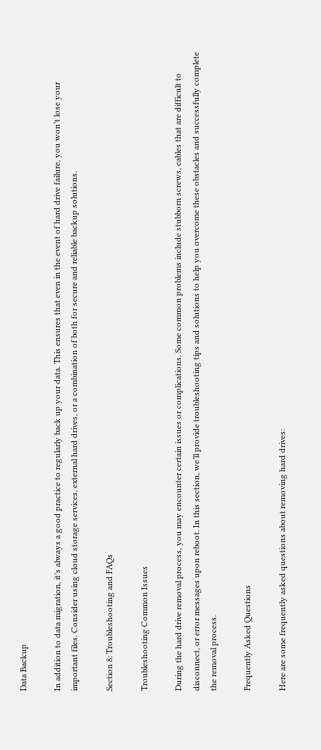Data Backup

In addition to data migration, it’s always a good practice to regularly back up your data. This ensures that even in the event of hard drive failure, you won’t lose your important files. Consider using cloud storage services, external hard drives, or a combination of both for secure and reliable backup solutions.

Section 8: Troubleshooting and FAQs

Troubleshooting Common Issues

During the hard drive removal process, you may encounter certain issues or complications. Some common problems include stubborn screws, cables that are difficult to disconnect, or error messages upon reboot. In this section, we’ll provide troubleshooting tips and solutions to help you overcome these obstacles and successfully complete the removal process.

Frequently Asked Questions

Here are some frequently asked questions about removing hard drives: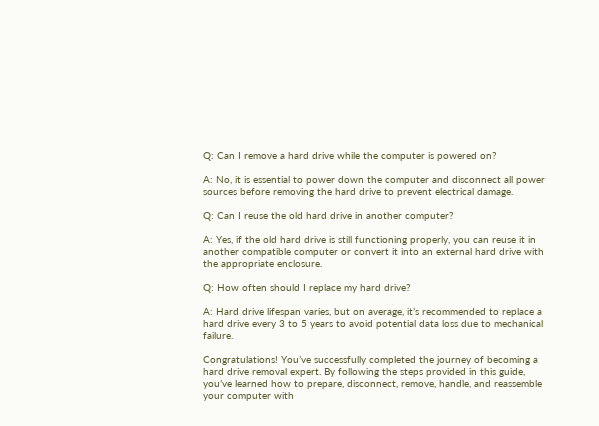Q: Can I remove a hard drive while the computer is powered on?

A: No, it is essential to power down the computer and disconnect all power sources before removing the hard drive to prevent electrical damage.

Q: Can I reuse the old hard drive in another computer?

A: Yes, if the old hard drive is still functioning properly, you can reuse it in another compatible computer or convert it into an external hard drive with the appropriate enclosure.

Q: How often should I replace my hard drive?

A: Hard drive lifespan varies, but on average, it’s recommended to replace a hard drive every 3 to 5 years to avoid potential data loss due to mechanical failure.

Congratulations! You’ve successfully completed the journey of becoming a hard drive removal expert. By following the steps provided in this guide, you’ve learned how to prepare, disconnect, remove, handle, and reassemble your computer with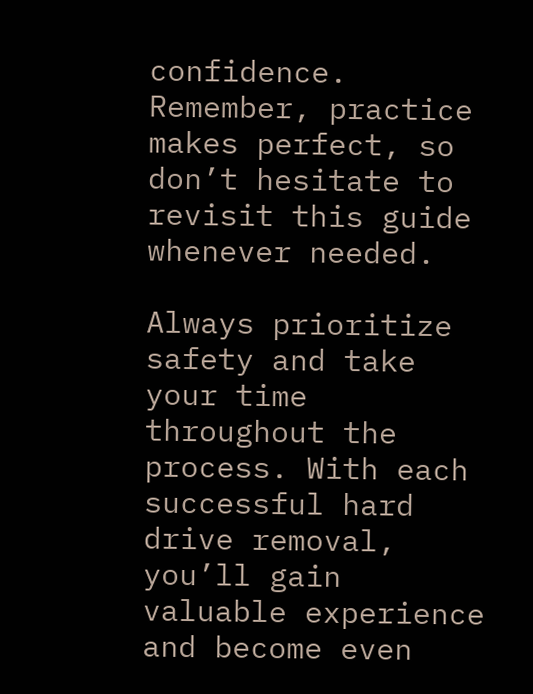confidence. Remember, practice makes perfect, so don’t hesitate to revisit this guide whenever needed.

Always prioritize safety and take your time throughout the process. With each successful hard drive removal, you’ll gain valuable experience and become even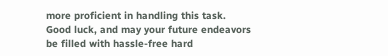more proficient in handling this task. Good luck, and may your future endeavors be filled with hassle-free hard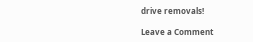drive removals!

Leave a Comment